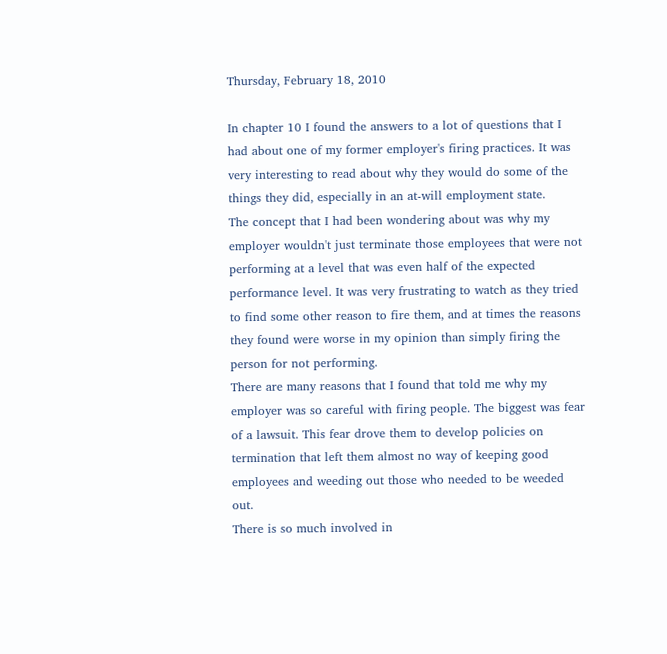Thursday, February 18, 2010

In chapter 10 I found the answers to a lot of questions that I had about one of my former employer's firing practices. It was very interesting to read about why they would do some of the things they did, especially in an at-will employment state.
The concept that I had been wondering about was why my employer wouldn't just terminate those employees that were not performing at a level that was even half of the expected performance level. It was very frustrating to watch as they tried to find some other reason to fire them, and at times the reasons they found were worse in my opinion than simply firing the person for not performing.
There are many reasons that I found that told me why my employer was so careful with firing people. The biggest was fear of a lawsuit. This fear drove them to develop policies on termination that left them almost no way of keeping good employees and weeding out those who needed to be weeded out.
There is so much involved in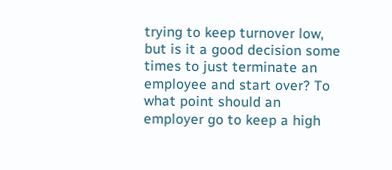trying to keep turnover low, but is it a good decision some times to just terminate an employee and start over? To what point should an employer go to keep a high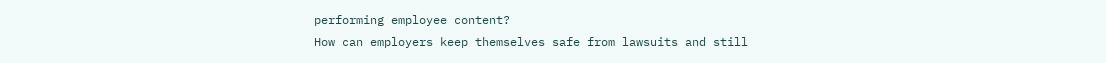performing employee content?
How can employers keep themselves safe from lawsuits and still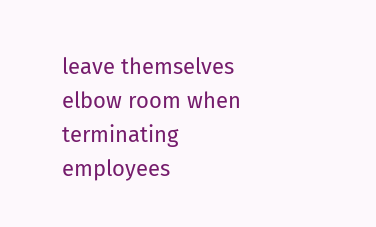leave themselves elbow room when terminating employees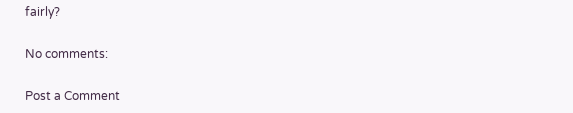fairly?

No comments:

Post a Comment